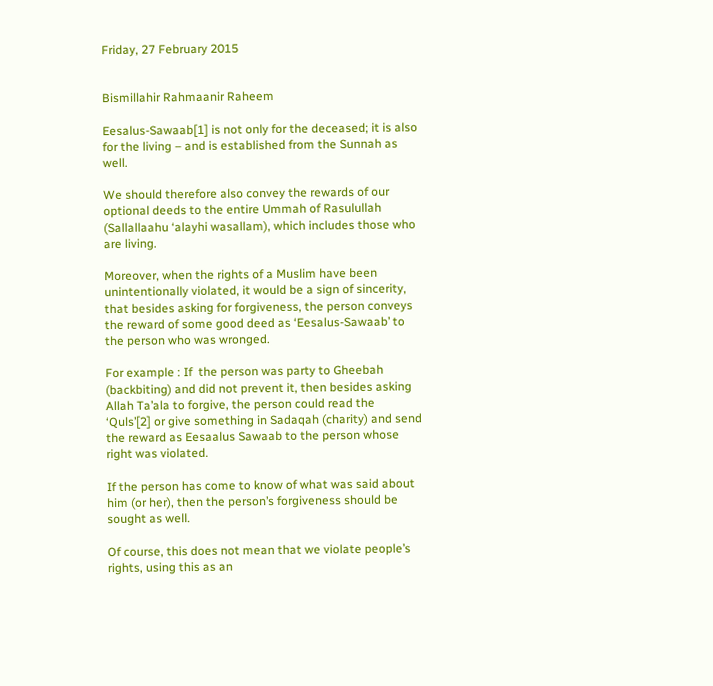Friday, 27 February 2015


Bismillahir Rahmaanir Raheem

Eesalus-Sawaab[1] is not only for the deceased; it is also for the living – and is established from the Sunnah as well.

We should therefore also convey the rewards of our optional deeds to the entire Ummah of Rasulullah (Sallallaahu ‘alayhi wasallam), which includes those who are living.

Moreover, when the rights of a Muslim have been unintentionally violated, it would be a sign of sincerity, that besides asking for forgiveness, the person conveys the reward of some good deed as ‘Eesalus-Sawaab’ to the person who was wronged.

For example : If  the person was party to Gheebah (backbiting) and did not prevent it, then besides asking Allah Ta’ala to forgive, the person could read the ‘Quls’[2] or give something in Sadaqah (charity) and send the reward as Eesaalus Sawaab to the person whose right was violated.

If the person has come to know of what was said about him (or her), then the person’s forgiveness should be sought as well.

Of course, this does not mean that we violate people’s rights, using this as an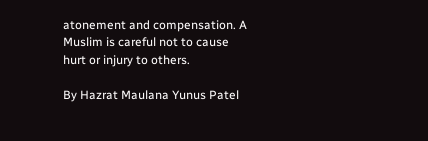atonement and compensation. A Muslim is careful not to cause hurt or injury to others.

By Hazrat Maulana Yunus Patel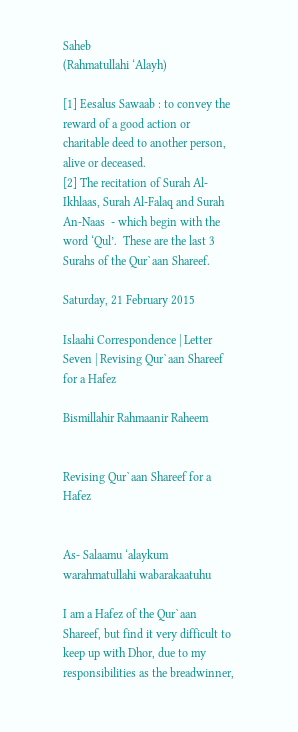Saheb
(Rahmatullahi ‘Alayh)

[1] Eesalus Sawaab : to convey the reward of a good action or charitable deed to another person, alive or deceased.
[2] The recitation of Surah Al-Ikhlaas, Surah Al-Falaq and Surah An-Naas  - which begin with the word ‘Qul’.  These are the last 3 Surahs of the Qur`aan Shareef.

Saturday, 21 February 2015

Islaahi Correspondence | Letter Seven | Revising Qur`aan Shareef for a Hafez

Bismillahir Rahmaanir Raheem


Revising Qur`aan Shareef for a Hafez


As- Salaamu ‘alaykum warahmatullahi wabarakaatuhu

I am a Hafez of the Qur`aan Shareef, but find it very difficult to keep up with Dhor, due to my responsibilities as the breadwinner,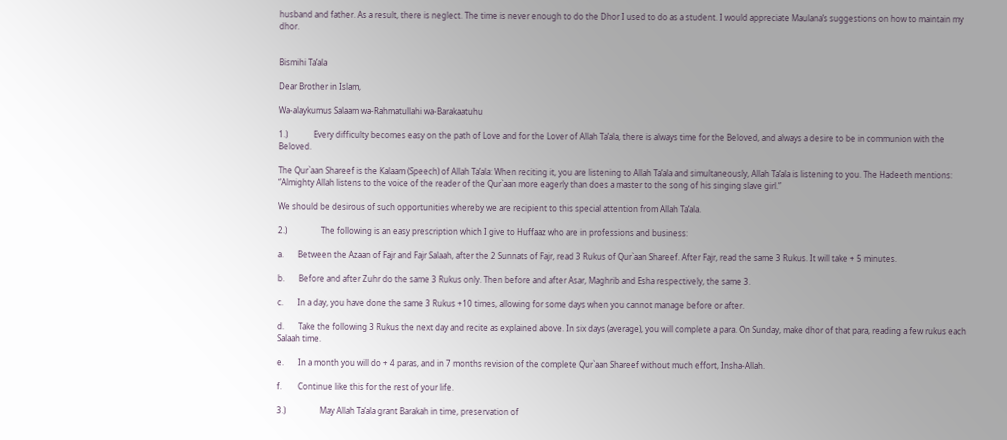husband and father. As a result, there is neglect. The time is never enough to do the Dhor I used to do as a student. I would appreciate Maulana’s suggestions on how to maintain my dhor.


Bismihi Ta’ala

Dear Brother in Islam,

Wa-alaykumus Salaam wa-Rahmatullahi wa-Barakaatuhu

1.)             Every difficulty becomes easy on the path of Love and for the Lover of Allah Ta’ala, there is always time for the Beloved, and always a desire to be in communion with the Beloved.

The Qur`aan Shareef is the Kalaam (Speech) of Allah Ta’ala: When reciting it, you are listening to Allah Ta’ala and simultaneously, Allah Ta’ala is listening to you. The Hadeeth mentions: “Almighty Allah listens to the voice of the reader of the Qur`aan more eagerly than does a master to the song of his singing slave girl.”

We should be desirous of such opportunities whereby we are recipient to this special attention from Allah Ta’ala.

2.)                 The following is an easy prescription which I give to Huffaaz who are in professions and business:

a.       Between the Azaan of Fajr and Fajr Salaah, after the 2 Sunnats of Fajr, read 3 Rukus of Qur`aan Shareef. After Fajr, read the same 3 Rukus. It will take + 5 minutes.

b.       Before and after Zuhr do the same 3 Rukus only. Then before and after Asar, Maghrib and Esha respectively, the same 3.

c.       In a day, you have done the same 3 Rukus +10 times, allowing for some days when you cannot manage before or after.

d.       Take the following 3 Rukus the next day and recite as explained above. In six days (average), you will complete a para. On Sunday, make dhor of that para, reading a few rukus each Salaah time.

e.       In a month you will do + 4 paras, and in 7 months revision of the complete Qur`aan Shareef without much effort, Insha-Allah.

f.        Continue like this for the rest of your life.

3.)                 May Allah Ta’ala grant Barakah in time, preservation of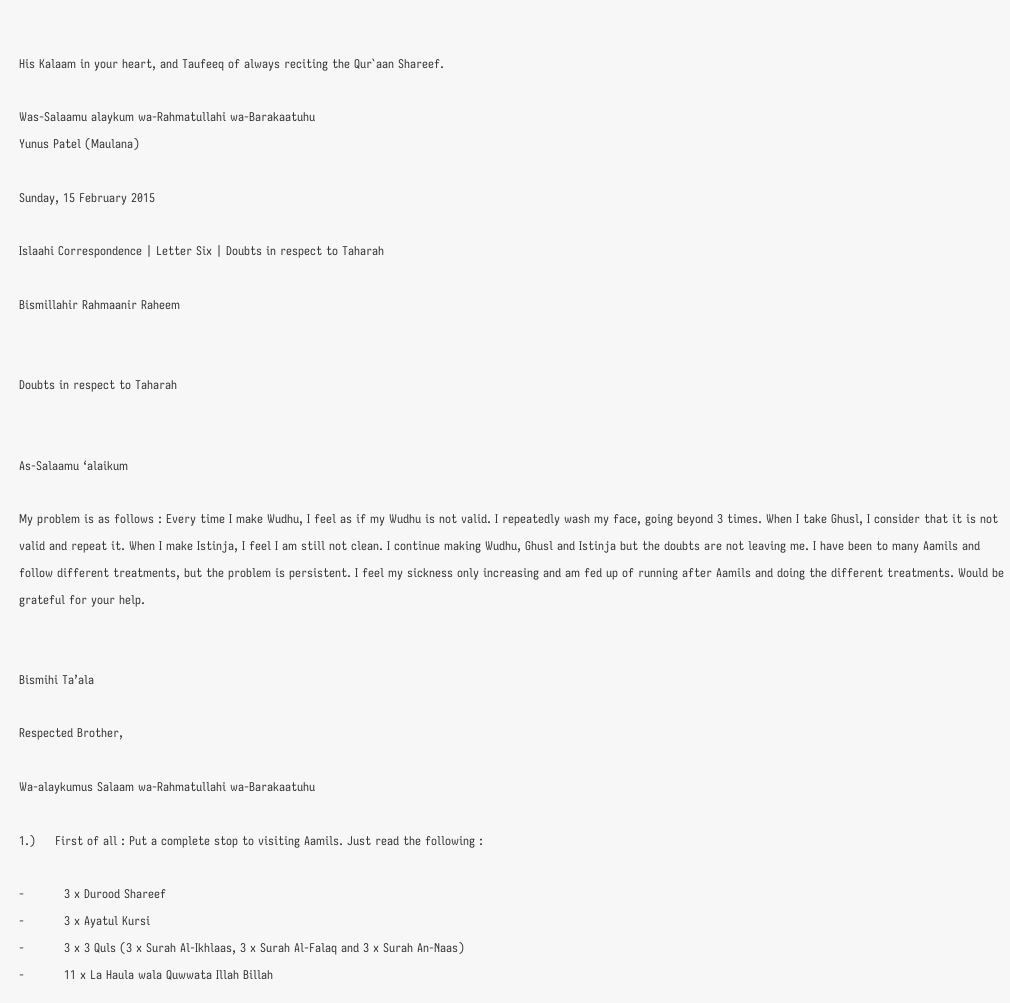His Kalaam in your heart, and Taufeeq of always reciting the Qur`aan Shareef.

Was-Salaamu alaykum wa-Rahmatullahi wa-Barakaatuhu
Yunus Patel (Maulana)

Sunday, 15 February 2015

Islaahi Correspondence | Letter Six | Doubts in respect to Taharah

Bismillahir Rahmaanir Raheem


Doubts in respect to Taharah


As-Salaamu ‘alaikum

My problem is as follows : Every time I make Wudhu, I feel as if my Wudhu is not valid. I repeatedly wash my face, going beyond 3 times. When I take Ghusl, I consider that it is not valid and repeat it. When I make Istinja, I feel I am still not clean. I continue making Wudhu, Ghusl and Istinja but the doubts are not leaving me. I have been to many Aamils and follow different treatments, but the problem is persistent. I feel my sickness only increasing and am fed up of running after Aamils and doing the different treatments. Would be grateful for your help.


Bismihi Ta’ala

Respected Brother,

Wa-alaykumus Salaam wa-Rahmatullahi wa-Barakaatuhu

1.)     First of all : Put a complete stop to visiting Aamils. Just read the following :

-          3 x Durood Shareef
-          3 x Ayatul Kursi
-          3 x 3 Quls (3 x Surah Al-Ikhlaas, 3 x Surah Al-Falaq and 3 x Surah An-Naas)
-          11 x La Haula wala Quwwata Illah Billah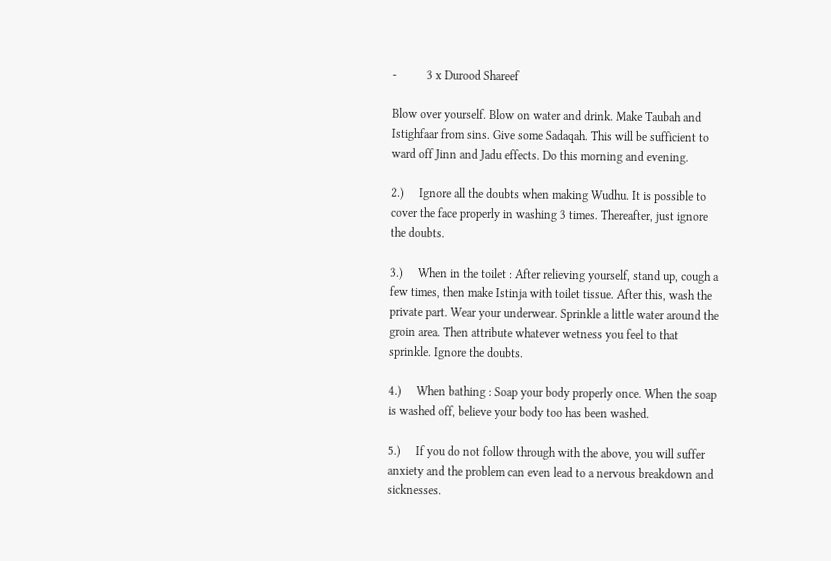-          3 x Durood Shareef

Blow over yourself. Blow on water and drink. Make Taubah and Istighfaar from sins. Give some Sadaqah. This will be sufficient to ward off Jinn and Jadu effects. Do this morning and evening.

2.)     Ignore all the doubts when making Wudhu. It is possible to cover the face properly in washing 3 times. Thereafter, just ignore the doubts.

3.)     When in the toilet : After relieving yourself, stand up, cough a few times, then make Istinja with toilet tissue. After this, wash the private part. Wear your underwear. Sprinkle a little water around the groin area. Then attribute whatever wetness you feel to that sprinkle. Ignore the doubts.

4.)     When bathing : Soap your body properly once. When the soap is washed off, believe your body too has been washed.

5.)     If you do not follow through with the above, you will suffer anxiety and the problem can even lead to a nervous breakdown and sicknesses.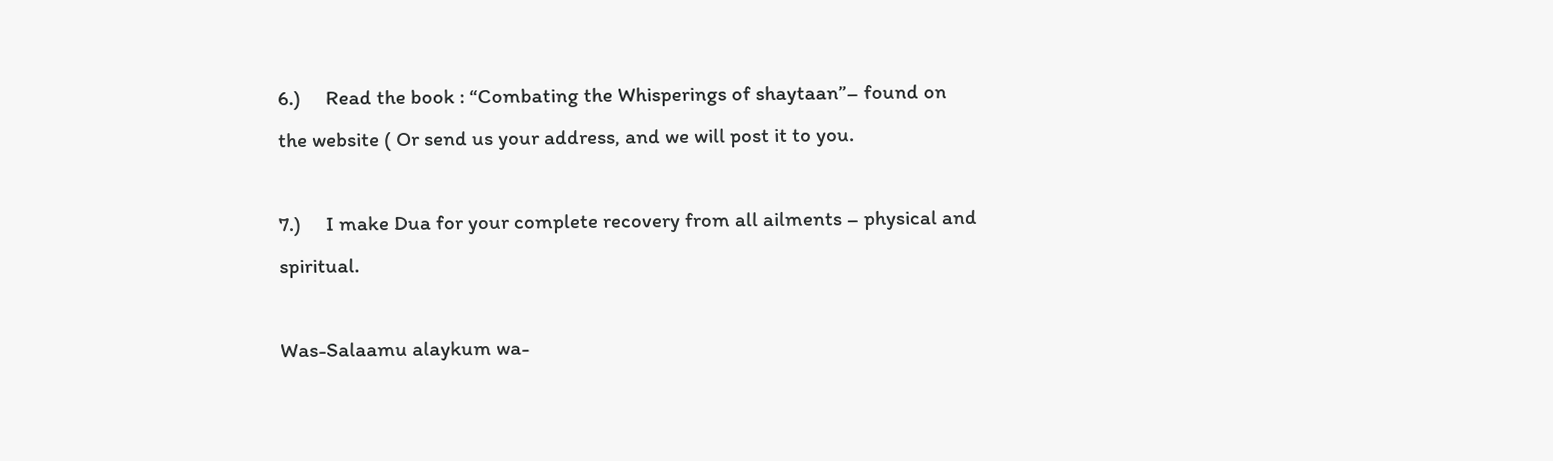6.)     Read the book : “Combating the Whisperings of shaytaan”– found on the website ( Or send us your address, and we will post it to you.

7.)     I make Dua for your complete recovery from all ailments – physical and spiritual.

Was-Salaamu alaykum wa-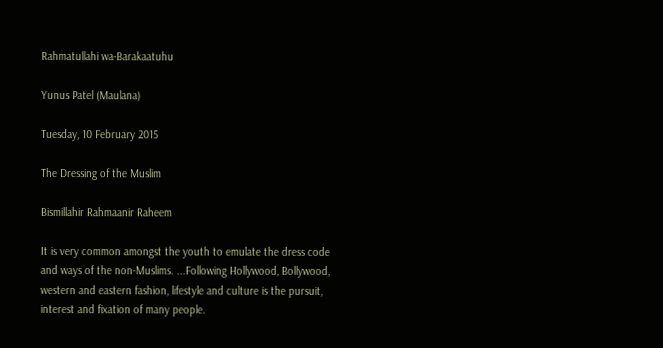Rahmatullahi wa-Barakaatuhu

Yunus Patel (Maulana)

Tuesday, 10 February 2015

The Dressing of the Muslim

Bismillahir Rahmaanir Raheem

It is very common amongst the youth to emulate the dress code and ways of the non-Muslims. ...Following Hollywood, Bollywood, western and eastern fashion, lifestyle and culture is the pursuit, interest and fixation of many people.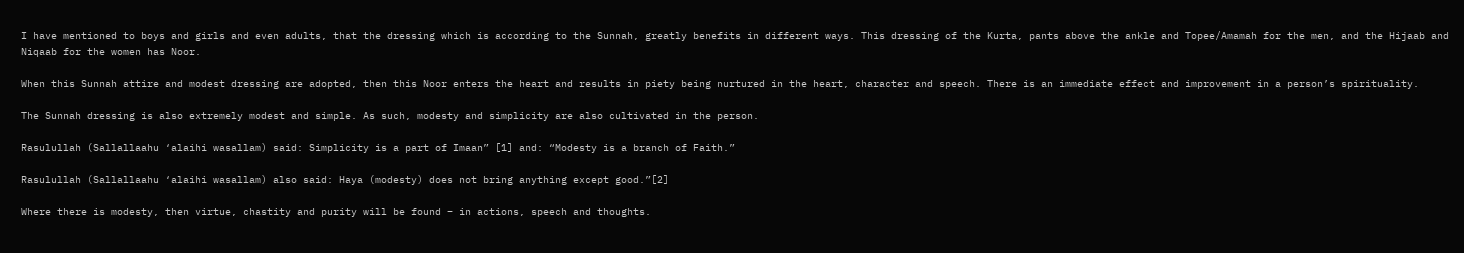I have mentioned to boys and girls and even adults, that the dressing which is according to the Sunnah, greatly benefits in different ways. This dressing of the Kurta, pants above the ankle and Topee/Amamah for the men, and the Hijaab and Niqaab for the women has Noor.

When this Sunnah attire and modest dressing are adopted, then this Noor enters the heart and results in piety being nurtured in the heart, character and speech. There is an immediate effect and improvement in a person’s spirituality.

The Sunnah dressing is also extremely modest and simple. As such, modesty and simplicity are also cultivated in the person.

Rasulullah (Sallallaahu ‘alaihi wasallam) said: Simplicity is a part of Imaan” [1] and: “Modesty is a branch of Faith.”

Rasulullah (Sallallaahu ‘alaihi wasallam) also said: Haya (modesty) does not bring anything except good.”[2]

Where there is modesty, then virtue, chastity and purity will be found – in actions, speech and thoughts.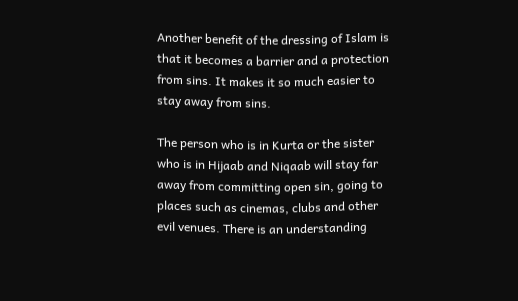Another benefit of the dressing of Islam is that it becomes a barrier and a protection from sins. It makes it so much easier to stay away from sins.

The person who is in Kurta or the sister who is in Hijaab and Niqaab will stay far away from committing open sin, going to places such as cinemas, clubs and other evil venues. There is an understanding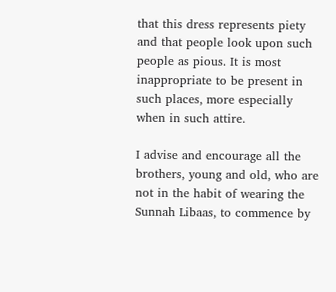that this dress represents piety and that people look upon such people as pious. It is most inappropriate to be present in such places, more especially when in such attire.

I advise and encourage all the brothers, young and old, who are not in the habit of wearing the Sunnah Libaas, to commence by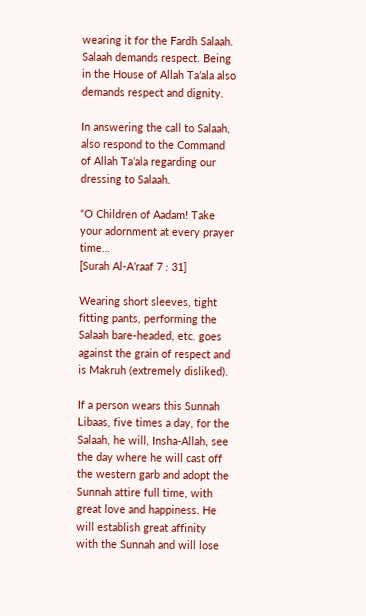wearing it for the Fardh Salaah. Salaah demands respect. Being in the House of Allah Ta’ala also demands respect and dignity.

In answering the call to Salaah, also respond to the Command of Allah Ta’ala regarding our dressing to Salaah.

“O Children of Aadam! Take your adornment at every prayer time…
[Surah Al-A’raaf 7 : 31]

Wearing short sleeves, tight fitting pants, performing the Salaah bare-headed, etc. goes against the grain of respect and is Makruh (extremely disliked).

If a person wears this Sunnah Libaas, five times a day, for the Salaah, he will, Insha-Allah, see the day where he will cast off the western garb and adopt the Sunnah attire full time, with great love and happiness. He will establish great affinity with the Sunnah and will lose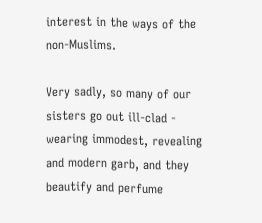interest in the ways of the non-Muslims.

Very sadly, so many of our sisters go out ill-clad - wearing immodest, revealing and modern garb, and they beautify and perfume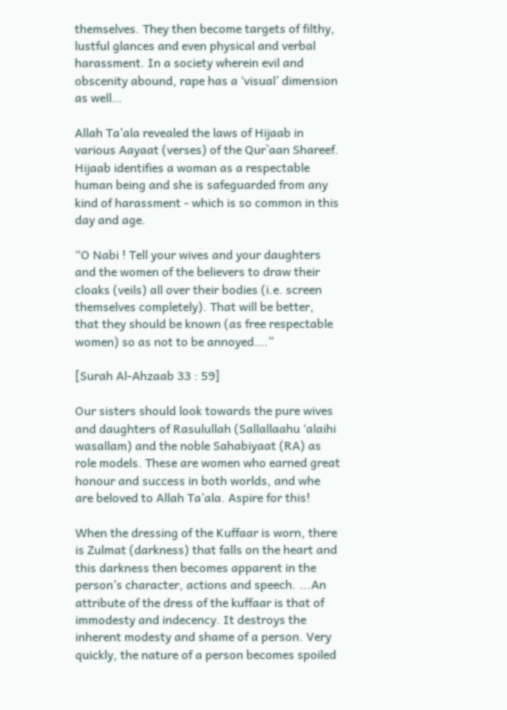themselves. They then become targets of filthy, lustful glances and even physical and verbal harassment. In a society wherein evil and obscenity abound, rape has a ‘visual’ dimension as well…

Allah Ta’ala revealed the laws of Hijaab in various Aayaat (verses) of the Qur`aan Shareef. Hijaab identifies a woman as a respectable human being and she is safeguarded from any kind of harassment - which is so common in this day and age.

“O Nabi ! Tell your wives and your daughters and the women of the believers to draw their cloaks (veils) all over their bodies (i.e. screen themselves completely). That will be better, that they should be known (as free respectable women) so as not to be annoyed….”

[Surah Al-Ahzaab 33 : 59]

Our sisters should look towards the pure wives and daughters of Rasulullah (Sallallaahu ‘alaihi wasallam) and the noble Sahabiyaat (RA) as role models. These are women who earned great honour and success in both worlds, and whe are beloved to Allah Ta’ala. Aspire for this!

When the dressing of the Kuffaar is worn, there is Zulmat (darkness) that falls on the heart and this darkness then becomes apparent in the person’s character, actions and speech. ...An attribute of the dress of the kuffaar is that of immodesty and indecency. It destroys the inherent modesty and shame of a person. Very quickly, the nature of a person becomes spoiled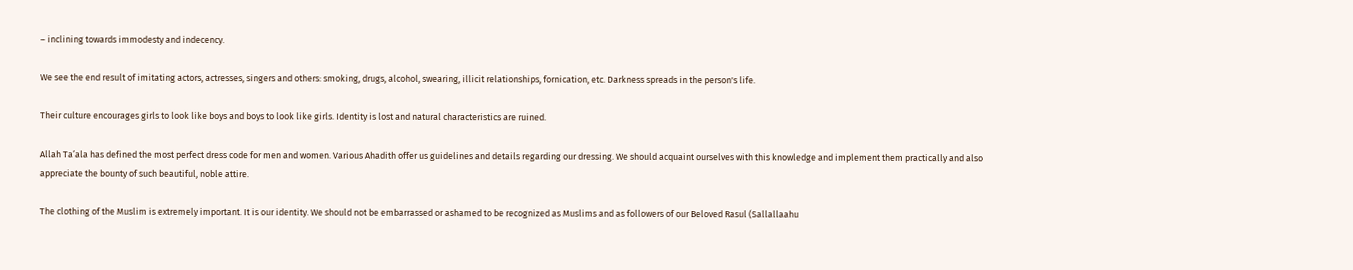– inclining towards immodesty and indecency.

We see the end result of imitating actors, actresses, singers and others: smoking, drugs, alcohol, swearing, illicit relationships, fornication, etc. Darkness spreads in the person's life.

Their culture encourages girls to look like boys and boys to look like girls. Identity is lost and natural characteristics are ruined.

Allah Ta’ala has defined the most perfect dress code for men and women. Various Ahadith offer us guidelines and details regarding our dressing. We should acquaint ourselves with this knowledge and implement them practically and also appreciate the bounty of such beautiful, noble attire.

The clothing of the Muslim is extremely important. It is our identity. We should not be embarrassed or ashamed to be recognized as Muslims and as followers of our Beloved Rasul (Sallallaahu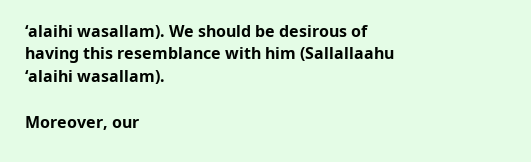‘alaihi wasallam). We should be desirous of having this resemblance with him (Sallallaahu ‘alaihi wasallam).

Moreover, our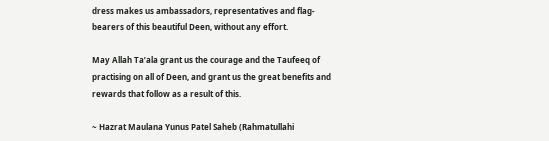dress makes us ambassadors, representatives and flag-bearers of this beautiful Deen, without any effort.

May Allah Ta’ala grant us the courage and the Taufeeq of practising on all of Deen, and grant us the great benefits and rewards that follow as a result of this.

~ Hazrat Maulana Yunus Patel Saheb (Rahmatullahi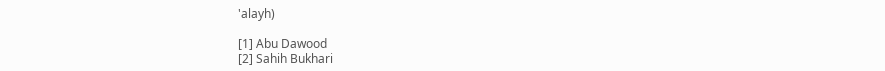'alayh)

[1] Abu Dawood
[2] Sahih Bukhari